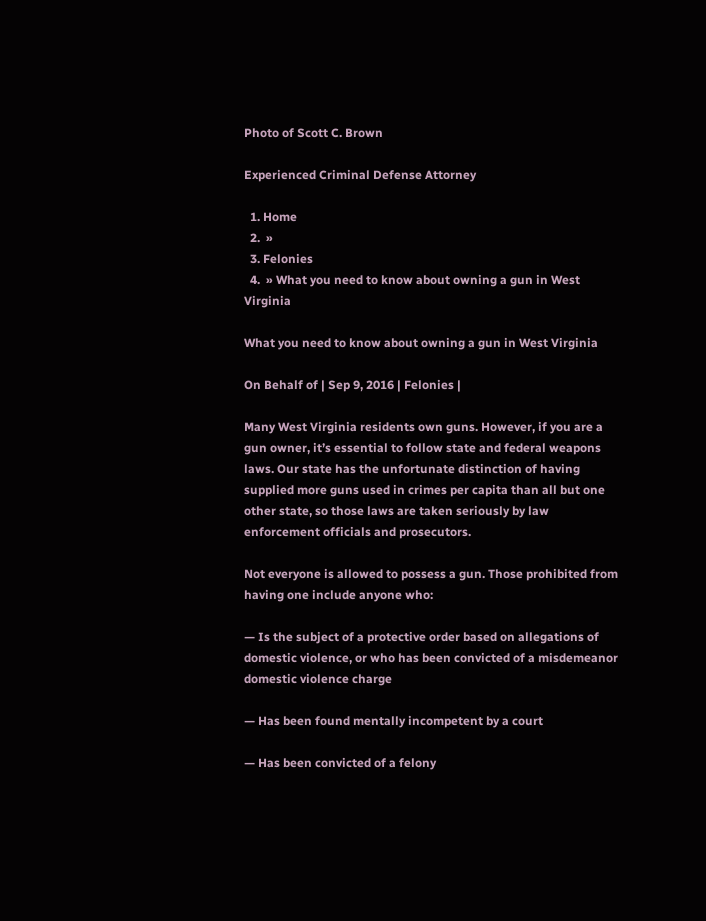Photo of Scott C. Brown

Experienced Criminal Defense Attorney

  1. Home
  2.  »
  3. Felonies
  4.  » What you need to know about owning a gun in West Virginia

What you need to know about owning a gun in West Virginia

On Behalf of | Sep 9, 2016 | Felonies |

Many West Virginia residents own guns. However, if you are a gun owner, it’s essential to follow state and federal weapons laws. Our state has the unfortunate distinction of having supplied more guns used in crimes per capita than all but one other state, so those laws are taken seriously by law enforcement officials and prosecutors.

Not everyone is allowed to possess a gun. Those prohibited from having one include anyone who:

— Is the subject of a protective order based on allegations of domestic violence, or who has been convicted of a misdemeanor domestic violence charge

— Has been found mentally incompetent by a court

— Has been convicted of a felony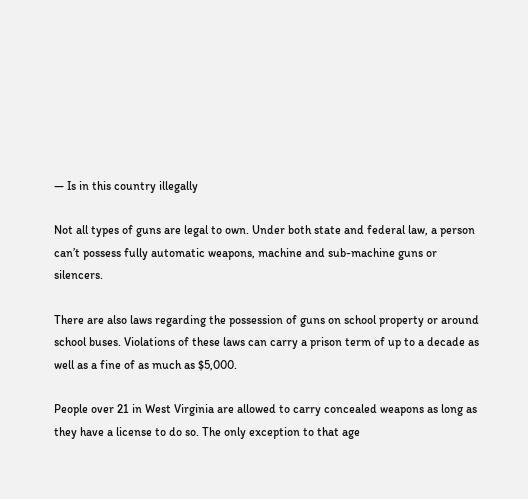— Is in this country illegally

Not all types of guns are legal to own. Under both state and federal law, a person can’t possess fully automatic weapons, machine and sub-machine guns or silencers.

There are also laws regarding the possession of guns on school property or around school buses. Violations of these laws can carry a prison term of up to a decade as well as a fine of as much as $5,000.

People over 21 in West Virginia are allowed to carry concealed weapons as long as they have a license to do so. The only exception to that age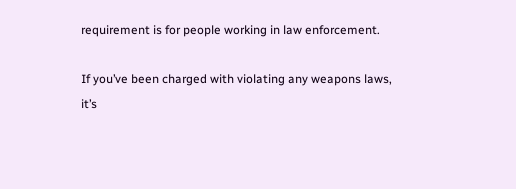requirement is for people working in law enforcement.

If you’ve been charged with violating any weapons laws, it’s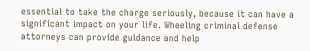essential to take the charge seriously, because it can have a significant impact on your life. Wheeling criminal defense attorneys can provide guidance and help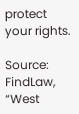protect your rights.

Source: FindLaw, “West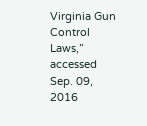Virginia Gun Control Laws,” accessed Sep. 09, 2016